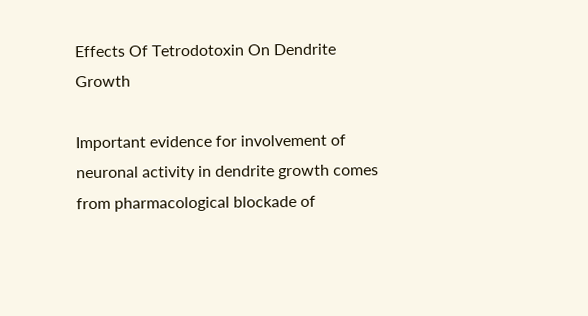Effects Of Tetrodotoxin On Dendrite Growth

Important evidence for involvement of neuronal activity in dendrite growth comes from pharmacological blockade of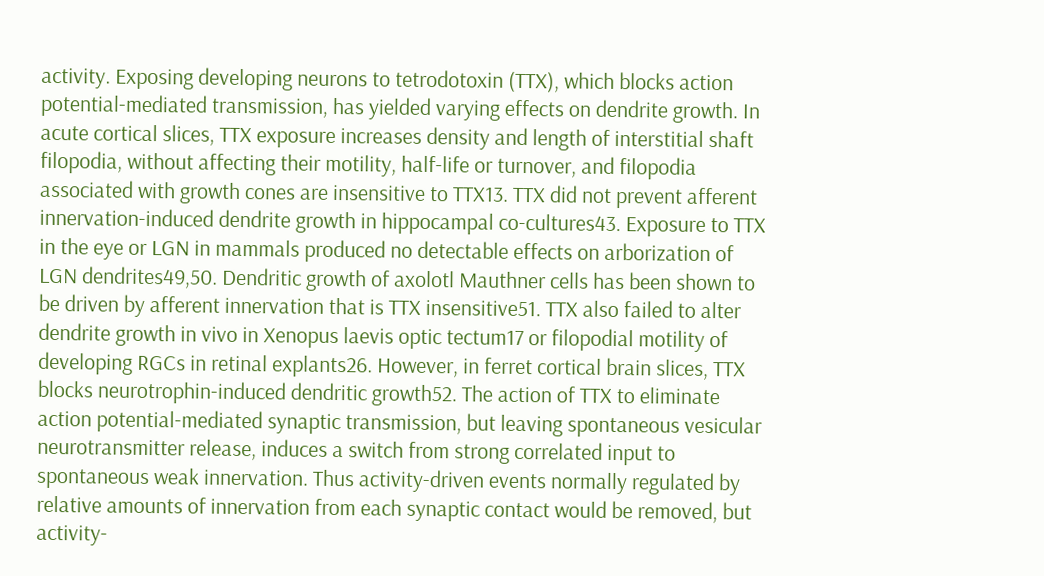activity. Exposing developing neurons to tetrodotoxin (TTX), which blocks action potential-mediated transmission, has yielded varying effects on dendrite growth. In acute cortical slices, TTX exposure increases density and length of interstitial shaft filopodia, without affecting their motility, half-life or turnover, and filopodia associated with growth cones are insensitive to TTX13. TTX did not prevent afferent innervation-induced dendrite growth in hippocampal co-cultures43. Exposure to TTX in the eye or LGN in mammals produced no detectable effects on arborization of LGN dendrites49,50. Dendritic growth of axolotl Mauthner cells has been shown to be driven by afferent innervation that is TTX insensitive51. TTX also failed to alter dendrite growth in vivo in Xenopus laevis optic tectum17 or filopodial motility of developing RGCs in retinal explants26. However, in ferret cortical brain slices, TTX blocks neurotrophin-induced dendritic growth52. The action of TTX to eliminate action potential-mediated synaptic transmission, but leaving spontaneous vesicular neurotransmitter release, induces a switch from strong correlated input to spontaneous weak innervation. Thus activity-driven events normally regulated by relative amounts of innervation from each synaptic contact would be removed, but activity-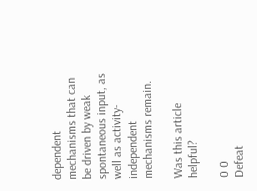dependent mechanisms that can be driven by weak spontaneous input, as well as activity-independent mechanisms remain.

Was this article helpful?

0 0
Defeat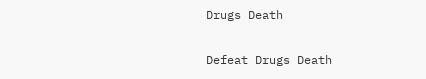Drugs Death

Defeat Drugs Death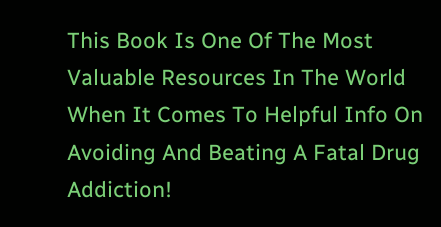This Book Is One Of The Most Valuable Resources In The World When It Comes To Helpful Info On Avoiding And Beating A Fatal Drug Addiction!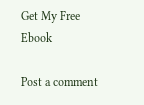Get My Free Ebook

Post a comment